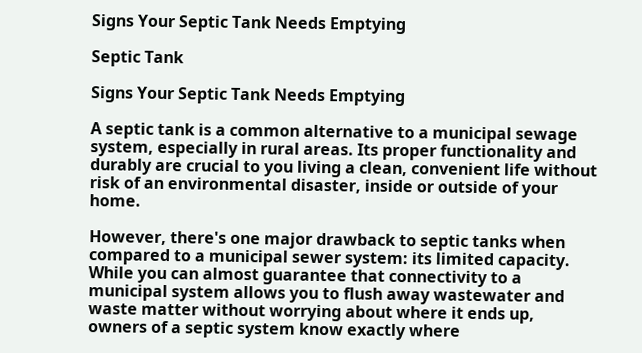Signs Your Septic Tank Needs Emptying

Septic Tank

Signs Your Septic Tank Needs Emptying

A septic tank is a common alternative to a municipal sewage system, especially in rural areas. Its proper functionality and durably are crucial to you living a clean, convenient life without risk of an environmental disaster, inside or outside of your home.

However, there's one major drawback to septic tanks when compared to a municipal sewer system: its limited capacity. While you can almost guarantee that connectivity to a municipal system allows you to flush away wastewater and waste matter without worrying about where it ends up, owners of a septic system know exactly where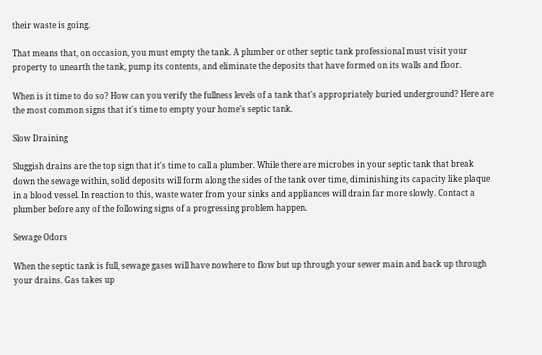their waste is going.

That means that, on occasion, you must empty the tank. A plumber or other septic tank professional must visit your property to unearth the tank, pump its contents, and eliminate the deposits that have formed on its walls and floor.

When is it time to do so? How can you verify the fullness levels of a tank that's appropriately buried underground? Here are the most common signs that it's time to empty your home's septic tank.

Slow Draining

Sluggish drains are the top sign that it's time to call a plumber. While there are microbes in your septic tank that break down the sewage within, solid deposits will form along the sides of the tank over time, diminishing its capacity like plaque in a blood vessel. In reaction to this, waste water from your sinks and appliances will drain far more slowly. Contact a plumber before any of the following signs of a progressing problem happen.

Sewage Odors

When the septic tank is full, sewage gases will have nowhere to flow but up through your sewer main and back up through your drains. Gas takes up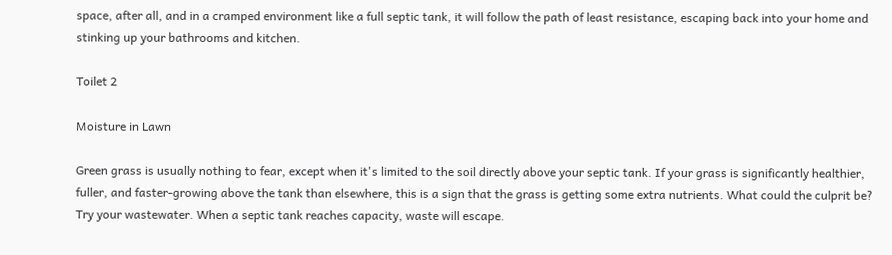space, after all, and in a cramped environment like a full septic tank, it will follow the path of least resistance, escaping back into your home and stinking up your bathrooms and kitchen.

Toilet 2

Moisture in Lawn

Green grass is usually nothing to fear, except when it's limited to the soil directly above your septic tank. If your grass is significantly healthier, fuller, and faster-growing above the tank than elsewhere, this is a sign that the grass is getting some extra nutrients. What could the culprit be? Try your wastewater. When a septic tank reaches capacity, waste will escape.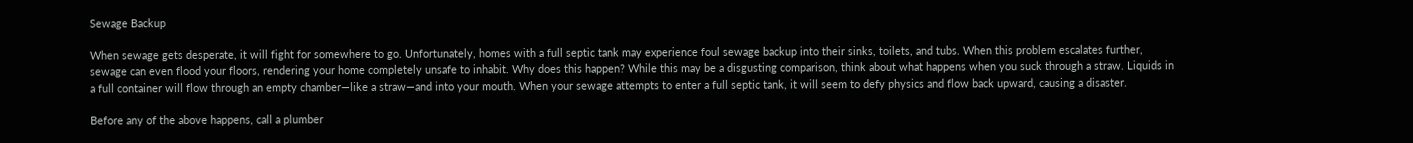Sewage Backup

When sewage gets desperate, it will fight for somewhere to go. Unfortunately, homes with a full septic tank may experience foul sewage backup into their sinks, toilets, and tubs. When this problem escalates further, sewage can even flood your floors, rendering your home completely unsafe to inhabit. Why does this happen? While this may be a disgusting comparison, think about what happens when you suck through a straw. Liquids in a full container will flow through an empty chamber—like a straw—and into your mouth. When your sewage attempts to enter a full septic tank, it will seem to defy physics and flow back upward, causing a disaster.

Before any of the above happens, call a plumber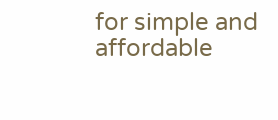for simple and affordable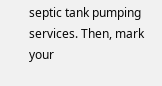septic tank pumping services. Then, mark your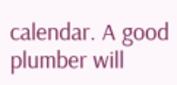calendar. A good plumber will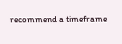recommend a timeframe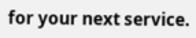for your next service.